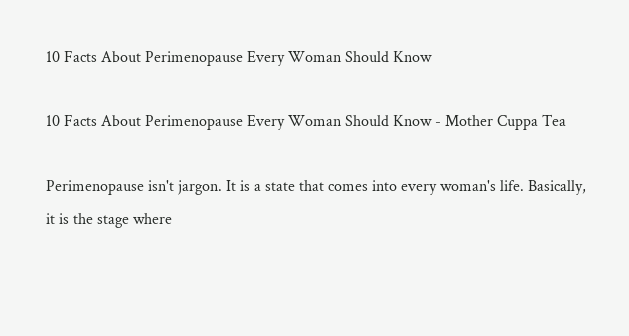10 Facts About Perimenopause Every Woman Should Know

10 Facts About Perimenopause Every Woman Should Know - Mother Cuppa Tea

Perimenopause isn't jargon. It is a state that comes into every woman's life. Basically, it is the stage where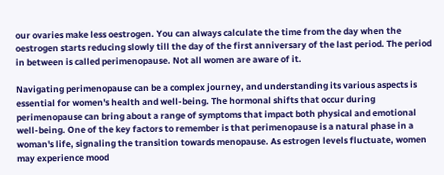our ovaries make less oestrogen. You can always calculate the time from the day when the oestrogen starts reducing slowly till the day of the first anniversary of the last period. The period in between is called perimenopause. Not all women are aware of it.

Navigating perimenopause can be a complex journey, and understanding its various aspects is essential for women's health and well-being. The hormonal shifts that occur during perimenopause can bring about a range of symptoms that impact both physical and emotional well-being. One of the key factors to remember is that perimenopause is a natural phase in a woman's life, signaling the transition towards menopause. As estrogen levels fluctuate, women may experience mood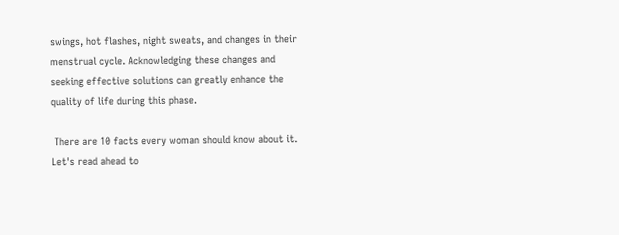swings, hot flashes, night sweats, and changes in their menstrual cycle. Acknowledging these changes and seeking effective solutions can greatly enhance the quality of life during this phase.

 There are 10 facts every woman should know about it. Let's read ahead to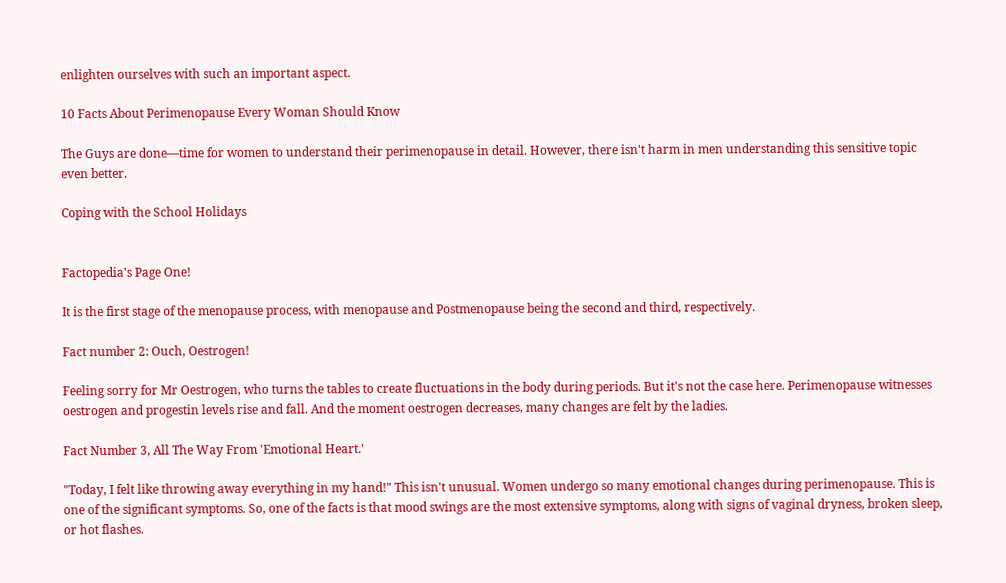enlighten ourselves with such an important aspect.

10 Facts About Perimenopause Every Woman Should Know

The Guys are done—time for women to understand their perimenopause in detail. However, there isn't harm in men understanding this sensitive topic even better.

Coping with the School Holidays


Factopedia's Page One!

It is the first stage of the menopause process, with menopause and Postmenopause being the second and third, respectively.

Fact number 2: Ouch, Oestrogen!

Feeling sorry for Mr Oestrogen, who turns the tables to create fluctuations in the body during periods. But it's not the case here. Perimenopause witnesses oestrogen and progestin levels rise and fall. And the moment oestrogen decreases, many changes are felt by the ladies.

Fact Number 3, All The Way From 'Emotional Heart.'

"Today, I felt like throwing away everything in my hand!" This isn't unusual. Women undergo so many emotional changes during perimenopause. This is one of the significant symptoms. So, one of the facts is that mood swings are the most extensive symptoms, along with signs of vaginal dryness, broken sleep, or hot flashes.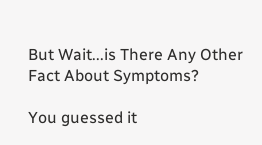But Wait...is There Any Other Fact About Symptoms?

You guessed it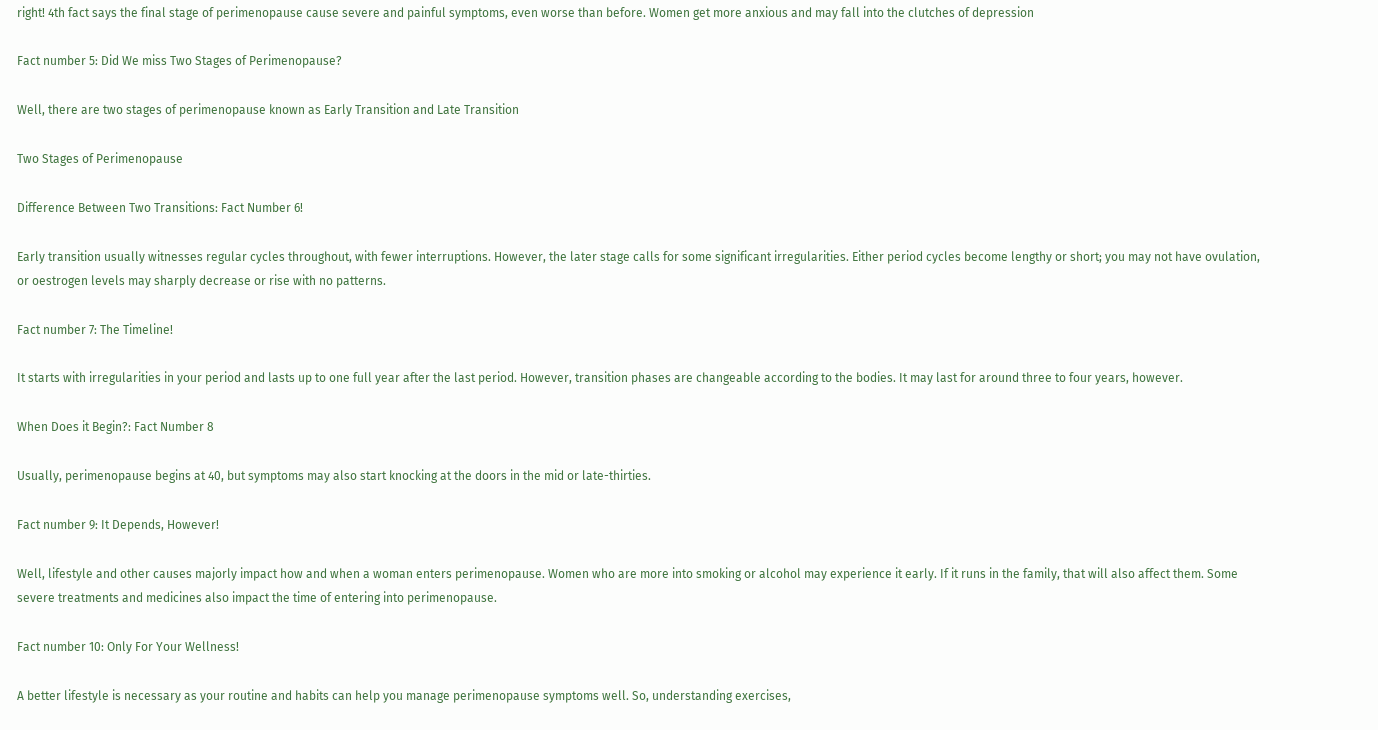right! 4th fact says the final stage of perimenopause cause severe and painful symptoms, even worse than before. Women get more anxious and may fall into the clutches of depression

Fact number 5: Did We miss Two Stages of Perimenopause?

Well, there are two stages of perimenopause known as Early Transition and Late Transition

Two Stages of Perimenopause

Difference Between Two Transitions: Fact Number 6!

Early transition usually witnesses regular cycles throughout, with fewer interruptions. However, the later stage calls for some significant irregularities. Either period cycles become lengthy or short; you may not have ovulation, or oestrogen levels may sharply decrease or rise with no patterns.

Fact number 7: The Timeline!

It starts with irregularities in your period and lasts up to one full year after the last period. However, transition phases are changeable according to the bodies. It may last for around three to four years, however.

When Does it Begin?: Fact Number 8

Usually, perimenopause begins at 40, but symptoms may also start knocking at the doors in the mid or late-thirties.

Fact number 9: It Depends, However!

Well, lifestyle and other causes majorly impact how and when a woman enters perimenopause. Women who are more into smoking or alcohol may experience it early. If it runs in the family, that will also affect them. Some severe treatments and medicines also impact the time of entering into perimenopause.

Fact number 10: Only For Your Wellness!

A better lifestyle is necessary as your routine and habits can help you manage perimenopause symptoms well. So, understanding exercises,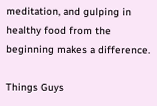meditation, and gulping in healthy food from the beginning makes a difference.

Things Guys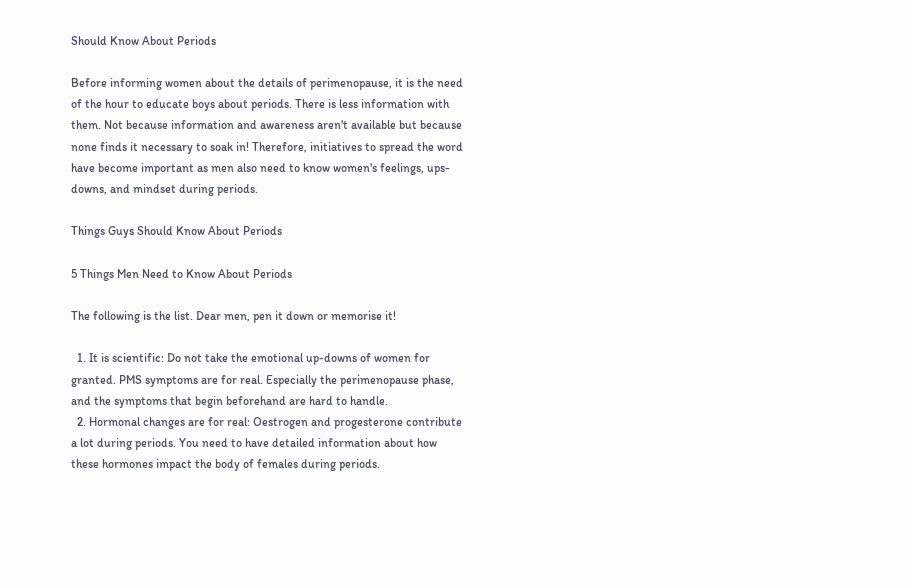Should Know About Periods

Before informing women about the details of perimenopause, it is the need of the hour to educate boys about periods. There is less information with them. Not because information and awareness aren't available but because none finds it necessary to soak in! Therefore, initiatives to spread the word have become important as men also need to know women's feelings, ups-downs, and mindset during periods.

Things Guys Should Know About Periods

5 Things Men Need to Know About Periods

The following is the list. Dear men, pen it down or memorise it!

  1. It is scientific: Do not take the emotional up-downs of women for granted. PMS symptoms are for real. Especially the perimenopause phase, and the symptoms that begin beforehand are hard to handle.
  2. Hormonal changes are for real: Oestrogen and progesterone contribute a lot during periods. You need to have detailed information about how these hormones impact the body of females during periods.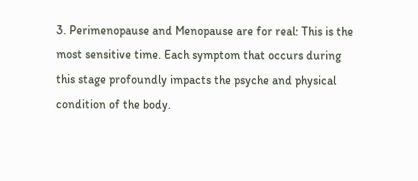3. Perimenopause and Menopause are for real: This is the most sensitive time. Each symptom that occurs during this stage profoundly impacts the psyche and physical condition of the body.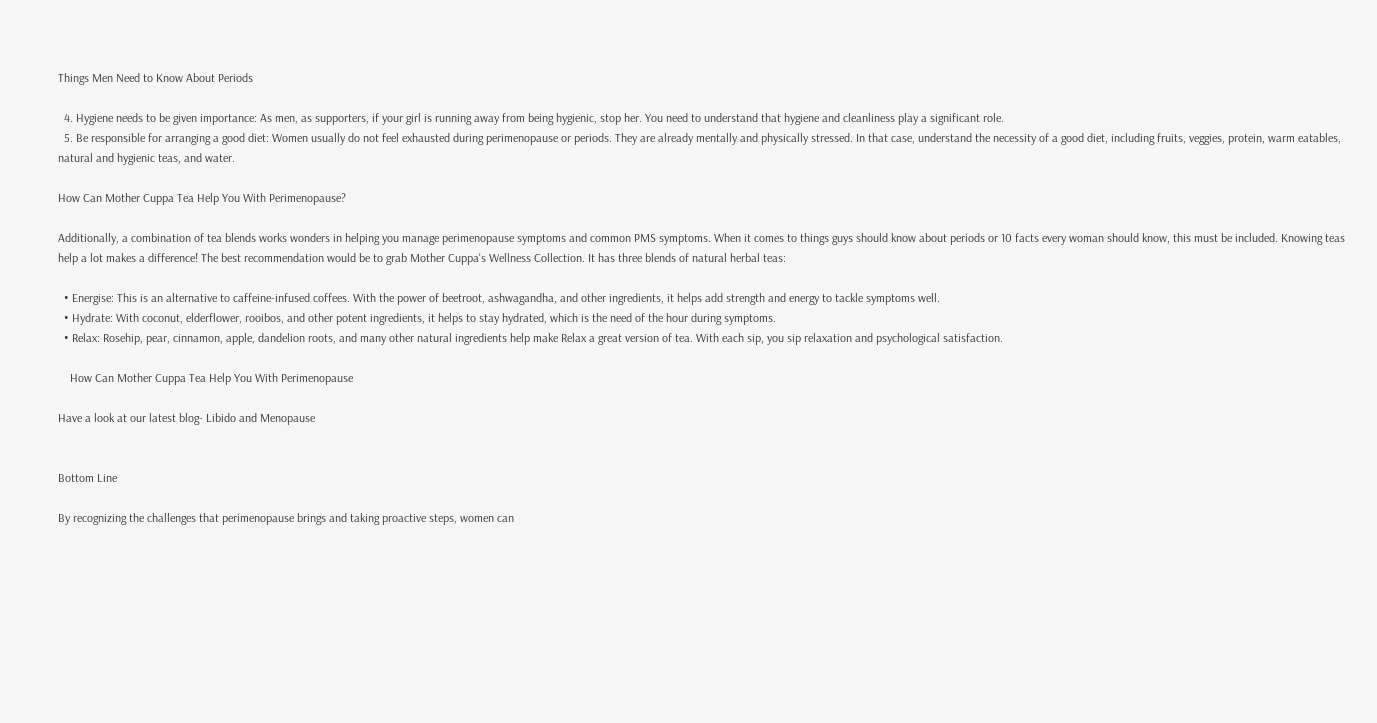Things Men Need to Know About Periods

  4. Hygiene needs to be given importance: As men, as supporters, if your girl is running away from being hygienic, stop her. You need to understand that hygiene and cleanliness play a significant role.
  5. Be responsible for arranging a good diet: Women usually do not feel exhausted during perimenopause or periods. They are already mentally and physically stressed. In that case, understand the necessity of a good diet, including fruits, veggies, protein, warm eatables, natural and hygienic teas, and water.

How Can Mother Cuppa Tea Help You With Perimenopause?

Additionally, a combination of tea blends works wonders in helping you manage perimenopause symptoms and common PMS symptoms. When it comes to things guys should know about periods or 10 facts every woman should know, this must be included. Knowing teas help a lot makes a difference! The best recommendation would be to grab Mother Cuppa's Wellness Collection. It has three blends of natural herbal teas:

  • Energise: This is an alternative to caffeine-infused coffees. With the power of beetroot, ashwagandha, and other ingredients, it helps add strength and energy to tackle symptoms well.
  • Hydrate: With coconut, elderflower, rooibos, and other potent ingredients, it helps to stay hydrated, which is the need of the hour during symptoms.
  • Relax: Rosehip, pear, cinnamon, apple, dandelion roots, and many other natural ingredients help make Relax a great version of tea. With each sip, you sip relaxation and psychological satisfaction.

    How Can Mother Cuppa Tea Help You With Perimenopause

Have a look at our latest blog- Libido and Menopause


Bottom Line

By recognizing the challenges that perimenopause brings and taking proactive steps, women can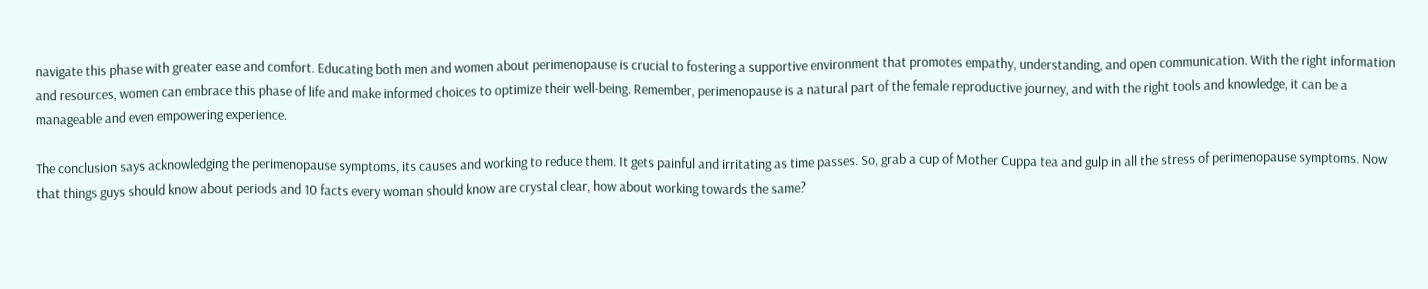navigate this phase with greater ease and comfort. Educating both men and women about perimenopause is crucial to fostering a supportive environment that promotes empathy, understanding, and open communication. With the right information and resources, women can embrace this phase of life and make informed choices to optimize their well-being. Remember, perimenopause is a natural part of the female reproductive journey, and with the right tools and knowledge, it can be a manageable and even empowering experience.

The conclusion says acknowledging the perimenopause symptoms, its causes and working to reduce them. It gets painful and irritating as time passes. So, grab a cup of Mother Cuppa tea and gulp in all the stress of perimenopause symptoms. Now that things guys should know about periods and 10 facts every woman should know are crystal clear, how about working towards the same?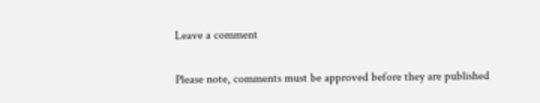Leave a comment

Please note, comments must be approved before they are published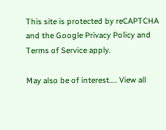This site is protected by reCAPTCHA and the Google Privacy Policy and Terms of Service apply.

May also be of interest.... View all